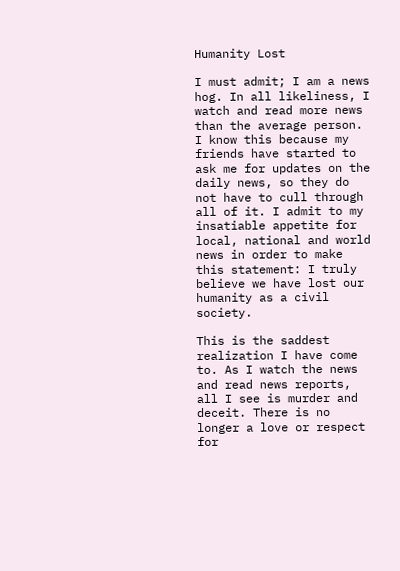Humanity Lost

I must admit; I am a news hog. In all likeliness, I watch and read more news than the average person. I know this because my friends have started to ask me for updates on the daily news, so they do not have to cull through all of it. I admit to my insatiable appetite for local, national and world news in order to make this statement: I truly believe we have lost our humanity as a civil society.

This is the saddest realization I have come to. As I watch the news and read news reports, all I see is murder and deceit. There is no longer a love or respect for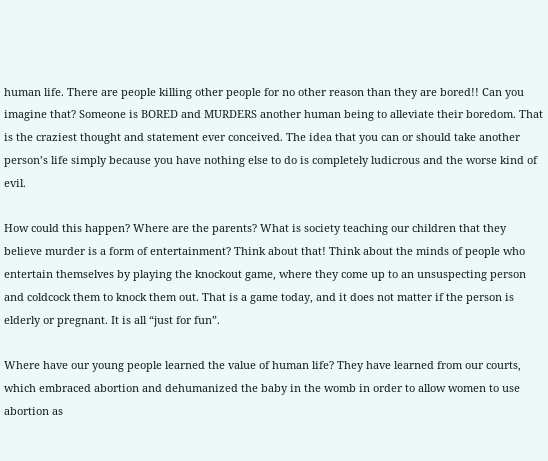human life. There are people killing other people for no other reason than they are bored!! Can you imagine that? Someone is BORED and MURDERS another human being to alleviate their boredom. That is the craziest thought and statement ever conceived. The idea that you can or should take another person’s life simply because you have nothing else to do is completely ludicrous and the worse kind of evil.

How could this happen? Where are the parents? What is society teaching our children that they believe murder is a form of entertainment? Think about that! Think about the minds of people who entertain themselves by playing the knockout game, where they come up to an unsuspecting person and coldcock them to knock them out. That is a game today, and it does not matter if the person is elderly or pregnant. It is all “just for fun”.

Where have our young people learned the value of human life? They have learned from our courts, which embraced abortion and dehumanized the baby in the womb in order to allow women to use abortion as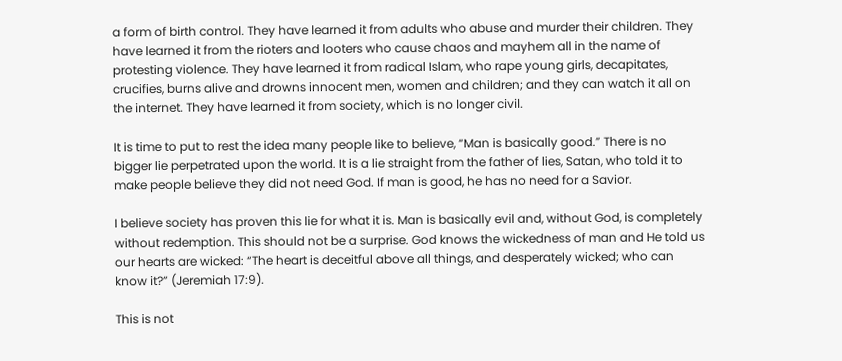a form of birth control. They have learned it from adults who abuse and murder their children. They have learned it from the rioters and looters who cause chaos and mayhem all in the name of protesting violence. They have learned it from radical Islam, who rape young girls, decapitates, crucifies, burns alive and drowns innocent men, women and children; and they can watch it all on the internet. They have learned it from society, which is no longer civil.

It is time to put to rest the idea many people like to believe, “Man is basically good.” There is no bigger lie perpetrated upon the world. It is a lie straight from the father of lies, Satan, who told it to make people believe they did not need God. If man is good, he has no need for a Savior.

I believe society has proven this lie for what it is. Man is basically evil and, without God, is completely without redemption. This should not be a surprise. God knows the wickedness of man and He told us our hearts are wicked: “The heart is deceitful above all things, and desperately wicked; who can know it?” (Jeremiah 17:9).

This is not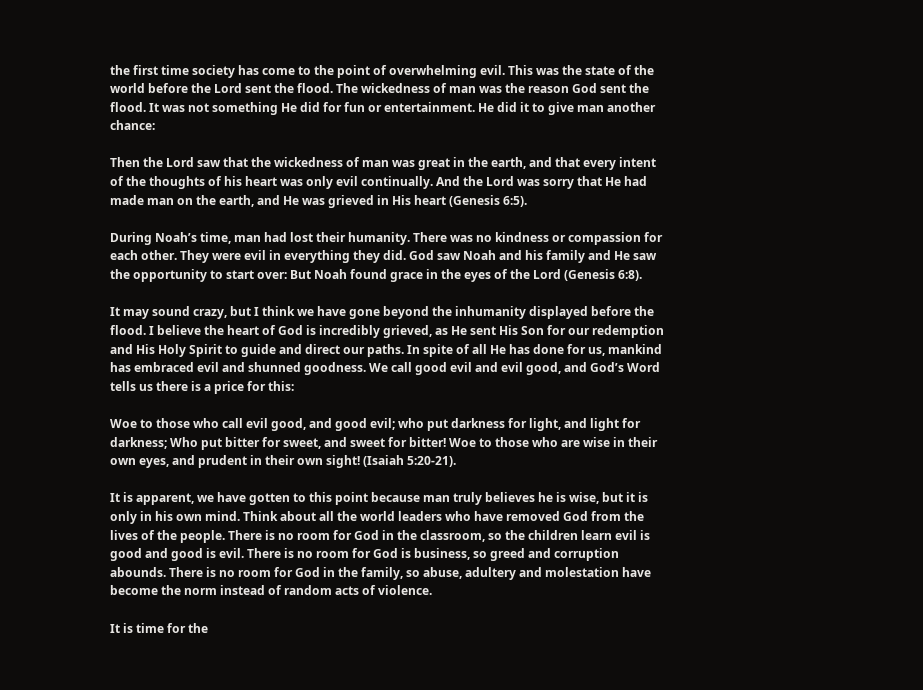the first time society has come to the point of overwhelming evil. This was the state of the world before the Lord sent the flood. The wickedness of man was the reason God sent the flood. It was not something He did for fun or entertainment. He did it to give man another chance:

Then the Lord saw that the wickedness of man was great in the earth, and that every intent of the thoughts of his heart was only evil continually. And the Lord was sorry that He had made man on the earth, and He was grieved in His heart (Genesis 6:5).

During Noah’s time, man had lost their humanity. There was no kindness or compassion for each other. They were evil in everything they did. God saw Noah and his family and He saw the opportunity to start over: But Noah found grace in the eyes of the Lord (Genesis 6:8).

It may sound crazy, but I think we have gone beyond the inhumanity displayed before the flood. I believe the heart of God is incredibly grieved, as He sent His Son for our redemption and His Holy Spirit to guide and direct our paths. In spite of all He has done for us, mankind has embraced evil and shunned goodness. We call good evil and evil good, and God’s Word tells us there is a price for this:

Woe to those who call evil good, and good evil; who put darkness for light, and light for darkness; Who put bitter for sweet, and sweet for bitter! Woe to those who are wise in their own eyes, and prudent in their own sight! (Isaiah 5:20-21).

It is apparent, we have gotten to this point because man truly believes he is wise, but it is only in his own mind. Think about all the world leaders who have removed God from the lives of the people. There is no room for God in the classroom, so the children learn evil is good and good is evil. There is no room for God is business, so greed and corruption abounds. There is no room for God in the family, so abuse, adultery and molestation have become the norm instead of random acts of violence.

It is time for the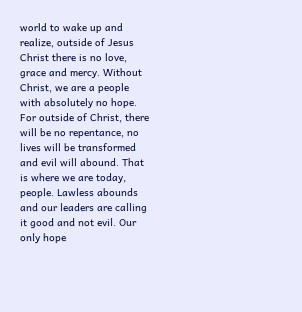world to wake up and realize, outside of Jesus Christ there is no love, grace and mercy. Without Christ, we are a people with absolutely no hope. For outside of Christ, there will be no repentance, no lives will be transformed and evil will abound. That is where we are today, people. Lawless abounds and our leaders are calling it good and not evil. Our only hope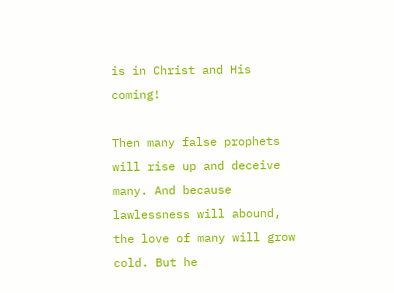is in Christ and His coming!

Then many false prophets will rise up and deceive many. And because lawlessness will abound, the love of many will grow cold. But he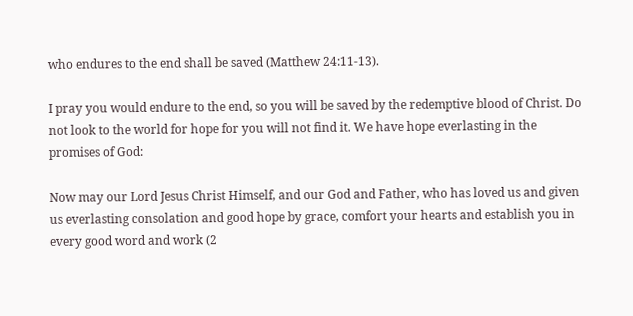who endures to the end shall be saved (Matthew 24:11-13).

I pray you would endure to the end, so you will be saved by the redemptive blood of Christ. Do not look to the world for hope for you will not find it. We have hope everlasting in the promises of God:

Now may our Lord Jesus Christ Himself, and our God and Father, who has loved us and given us everlasting consolation and good hope by grace, comfort your hearts and establish you in every good word and work (2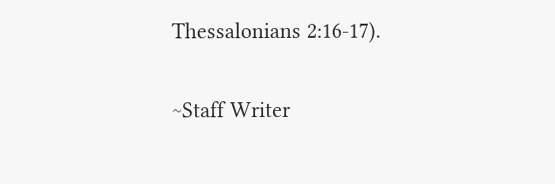Thessalonians 2:16-17).


~Staff Writer